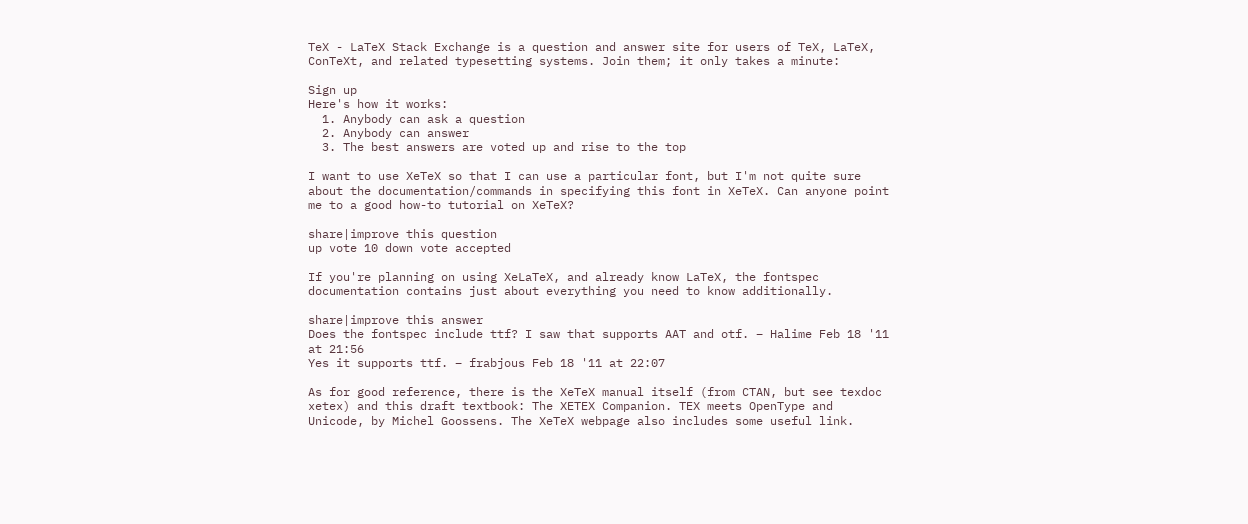TeX - LaTeX Stack Exchange is a question and answer site for users of TeX, LaTeX, ConTeXt, and related typesetting systems. Join them; it only takes a minute:

Sign up
Here's how it works:
  1. Anybody can ask a question
  2. Anybody can answer
  3. The best answers are voted up and rise to the top

I want to use XeTeX so that I can use a particular font, but I'm not quite sure about the documentation/commands in specifying this font in XeTeX. Can anyone point me to a good how-to tutorial on XeTeX?

share|improve this question
up vote 10 down vote accepted

If you're planning on using XeLaTeX, and already know LaTeX, the fontspec documentation contains just about everything you need to know additionally.

share|improve this answer
Does the fontspec include ttf? I saw that supports AAT and otf. – Halime Feb 18 '11 at 21:56
Yes it supports ttf. – frabjous Feb 18 '11 at 22:07

As for good reference, there is the XeTeX manual itself (from CTAN, but see texdoc xetex) and this draft textbook: The XETEX Companion. TEX meets OpenType and Unicode, by Michel Goossens. The XeTeX webpage also includes some useful link.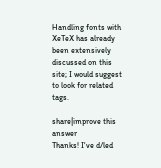Handling fonts with XeTeX has already been extensively discussed on this site; I would suggest to look for related tags.

share|improve this answer
Thanks! I've d/led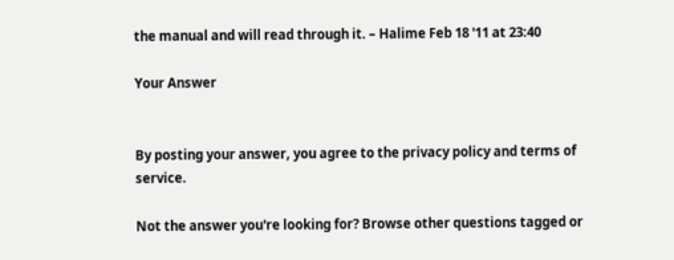the manual and will read through it. – Halime Feb 18 '11 at 23:40

Your Answer


By posting your answer, you agree to the privacy policy and terms of service.

Not the answer you're looking for? Browse other questions tagged or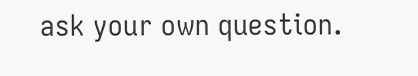ask your own question.